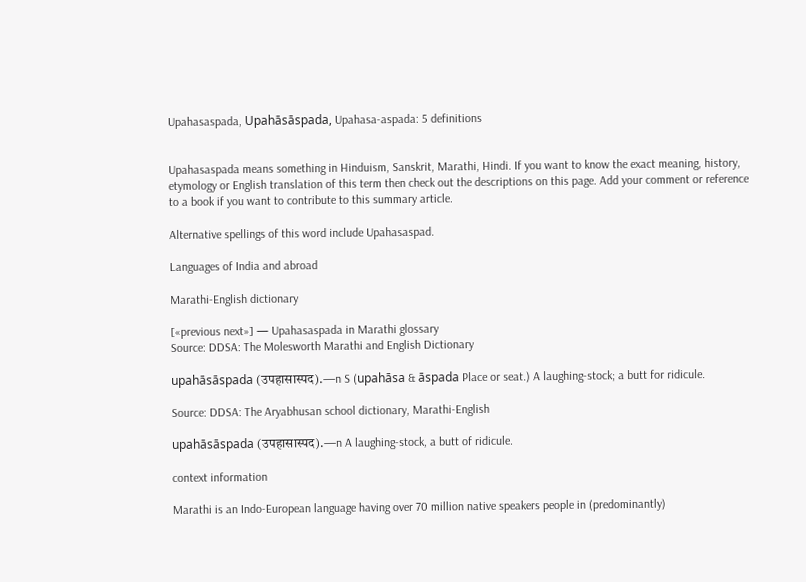Upahasaspada, Upahāsāspada, Upahasa-aspada: 5 definitions


Upahasaspada means something in Hinduism, Sanskrit, Marathi, Hindi. If you want to know the exact meaning, history, etymology or English translation of this term then check out the descriptions on this page. Add your comment or reference to a book if you want to contribute to this summary article.

Alternative spellings of this word include Upahasaspad.

Languages of India and abroad

Marathi-English dictionary

[«previous next»] — Upahasaspada in Marathi glossary
Source: DDSA: The Molesworth Marathi and English Dictionary

upahāsāspada (उपहासास्पद).—n S (upahāsa & āspada Place or seat.) A laughing-stock; a butt for ridicule.

Source: DDSA: The Aryabhusan school dictionary, Marathi-English

upahāsāspada (उपहासास्पद).—n A laughing-stock, a butt of ridicule.

context information

Marathi is an Indo-European language having over 70 million native speakers people in (predominantly)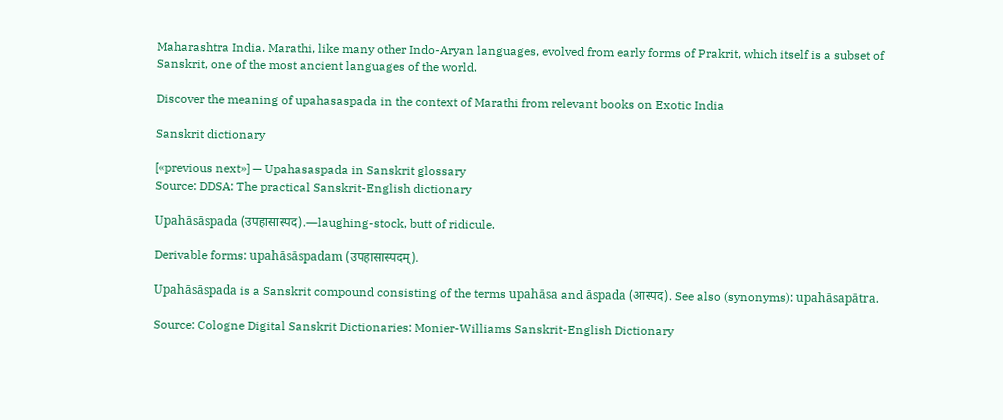Maharashtra India. Marathi, like many other Indo-Aryan languages, evolved from early forms of Prakrit, which itself is a subset of Sanskrit, one of the most ancient languages of the world.

Discover the meaning of upahasaspada in the context of Marathi from relevant books on Exotic India

Sanskrit dictionary

[«previous next»] — Upahasaspada in Sanskrit glossary
Source: DDSA: The practical Sanskrit-English dictionary

Upahāsāspada (उपहासास्पद).—laughing-stock, butt of ridicule.

Derivable forms: upahāsāspadam (उपहासास्पदम्).

Upahāsāspada is a Sanskrit compound consisting of the terms upahāsa and āspada (आस्पद). See also (synonyms): upahāsapātra.

Source: Cologne Digital Sanskrit Dictionaries: Monier-Williams Sanskrit-English Dictionary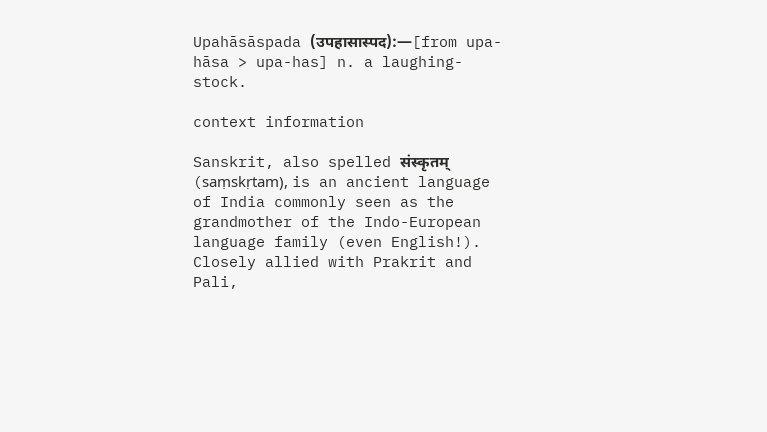Upahāsāspada (उपहासास्पद):—[from upa-hāsa > upa-has] n. a laughing-stock.

context information

Sanskrit, also spelled संस्कृतम् (saṃskṛtam), is an ancient language of India commonly seen as the grandmother of the Indo-European language family (even English!). Closely allied with Prakrit and Pali,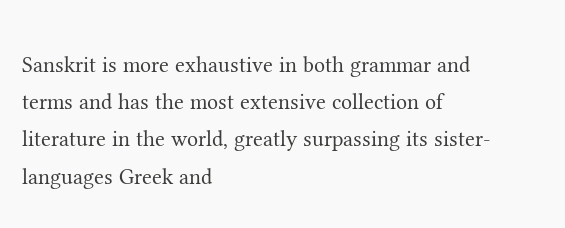Sanskrit is more exhaustive in both grammar and terms and has the most extensive collection of literature in the world, greatly surpassing its sister-languages Greek and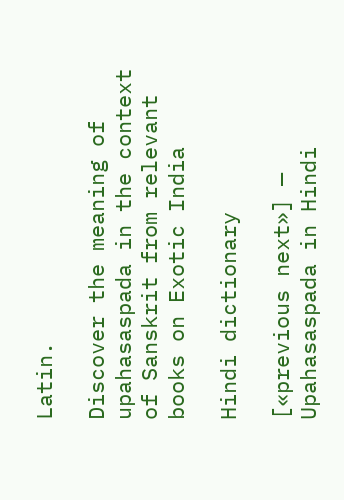Latin.

Discover the meaning of upahasaspada in the context of Sanskrit from relevant books on Exotic India

Hindi dictionary

[«previous next»] — Upahasaspada in Hindi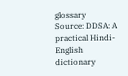glossary
Source: DDSA: A practical Hindi-English dictionary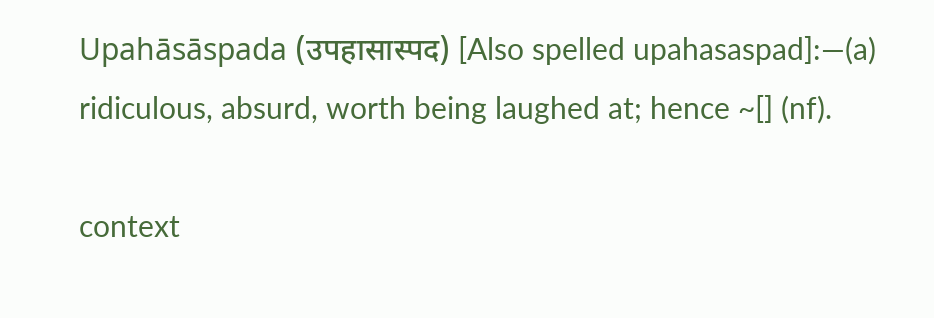Upahāsāspada (उपहासास्पद) [Also spelled upahasaspad]:—(a) ridiculous, absurd, worth being laughed at; hence ~[] (nf).

context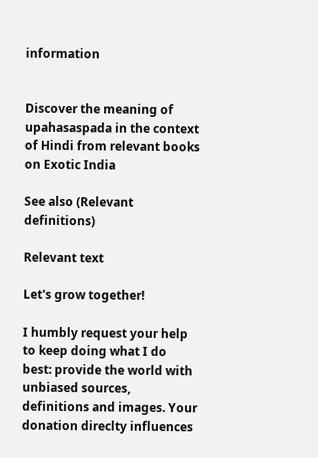information


Discover the meaning of upahasaspada in the context of Hindi from relevant books on Exotic India

See also (Relevant definitions)

Relevant text

Let's grow together!

I humbly request your help to keep doing what I do best: provide the world with unbiased sources, definitions and images. Your donation direclty influences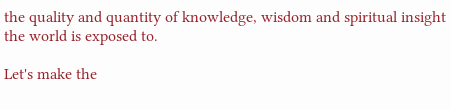the quality and quantity of knowledge, wisdom and spiritual insight the world is exposed to.

Let's make the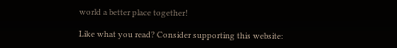world a better place together!

Like what you read? Consider supporting this website: